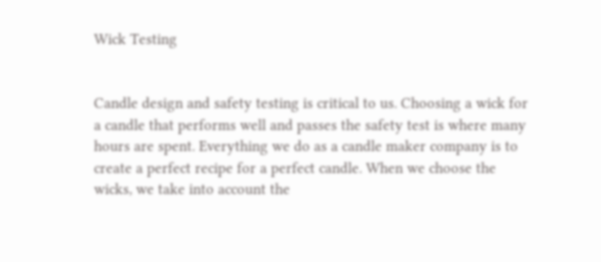Wick Testing


Candle design and safety testing is critical to us. Choosing a wick for a candle that performs well and passes the safety test is where many hours are spent. Everything we do as a candle maker company is to create a perfect recipe for a perfect candle. When we choose the wicks, we take into account the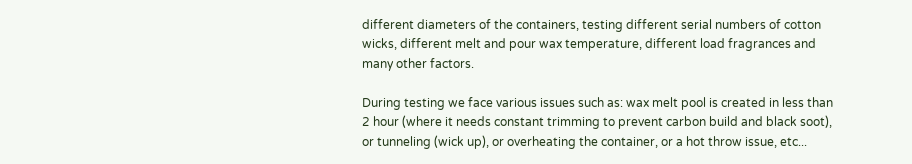different diameters of the containers, testing different serial numbers of cotton wicks, different melt and pour wax temperature, different load fragrances and many other factors.

During testing we face various issues such as: wax melt pool is created in less than 2 hour (where it needs constant trimming to prevent carbon build and black soot), or tunneling (wick up), or overheating the container, or a hot throw issue, etc...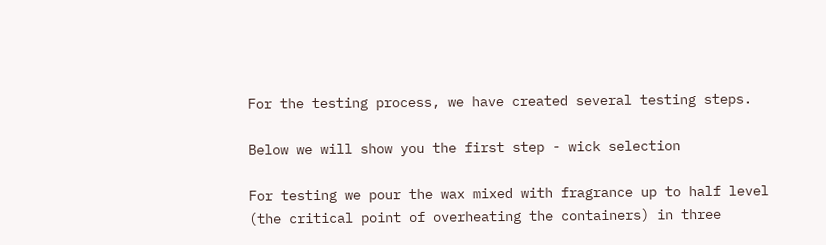For the testing process, we have created several testing steps.

Below we will show you the first step - wick selection

For testing we pour the wax mixed with fragrance up to half level (the critical point of overheating the containers) in three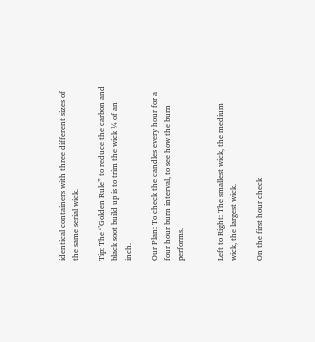identical containers with three different sizes of the same serial wick.

Tip: The ‘’Golden Rule” to reduce the carbon and black soot build up is to trim the wick ¼ of an inch.

Our Plan: To check the candles every hour for a four hour burn interval, to see how the burn performs.


Left to Right: The smallest wick, the medium wick, the largest wick.

On the first hour check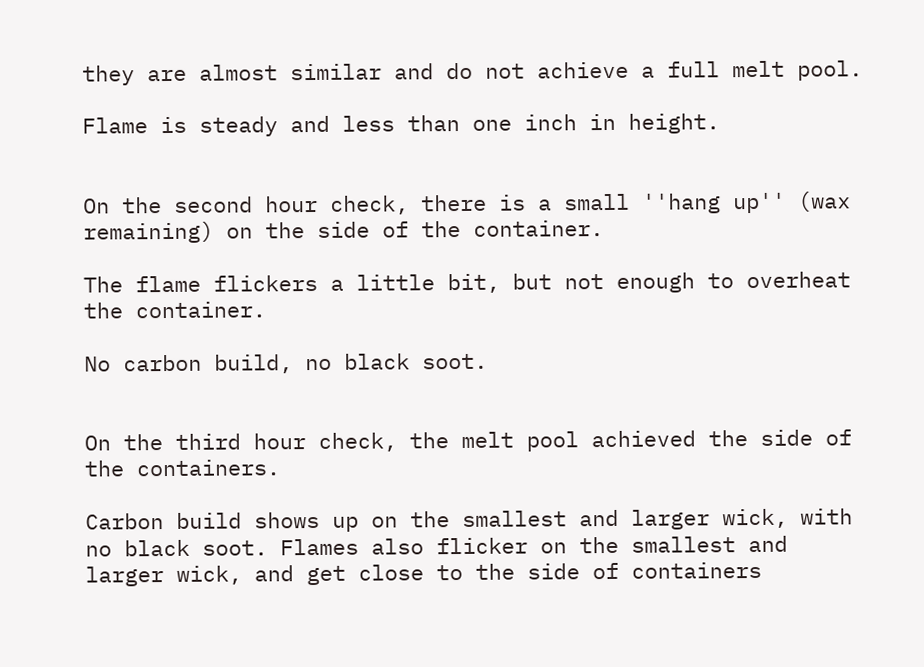they are almost similar and do not achieve a full melt pool.

Flame is steady and less than one inch in height.


On the second hour check, there is a small ''hang up'' (wax remaining) on the side of the container.

The flame flickers a little bit, but not enough to overheat the container.

No carbon build, no black soot.


On the third hour check, the melt pool achieved the side of the containers.

Carbon build shows up on the smallest and larger wick, with no black soot. Flames also flicker on the smallest and larger wick, and get close to the side of containers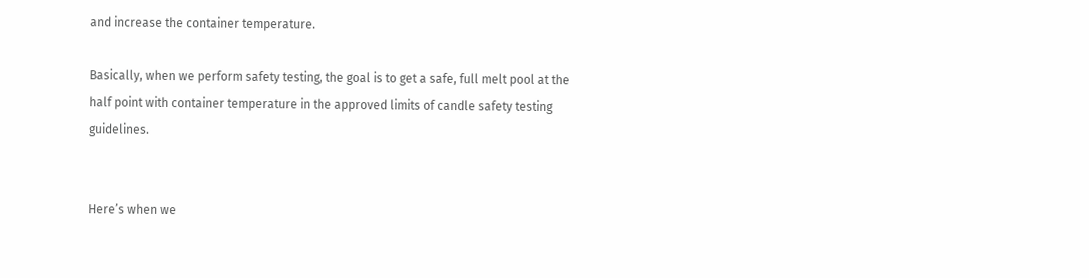and increase the container temperature.

Basically, when we perform safety testing, the goal is to get a safe, full melt pool at the half point with container temperature in the approved limits of candle safety testing guidelines.


Here’s when we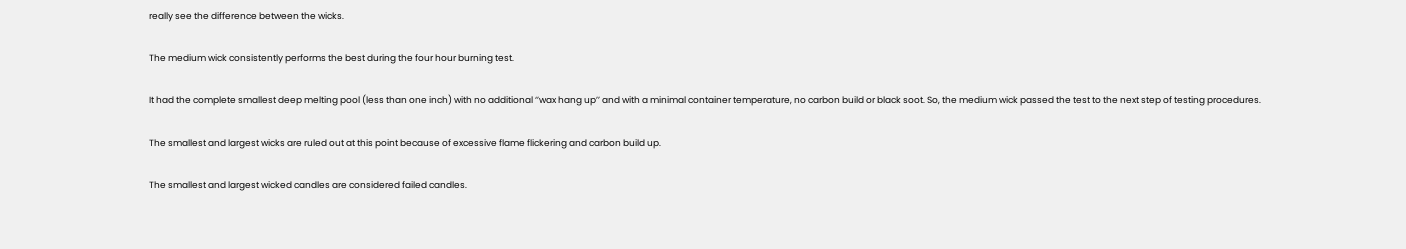really see the difference between the wicks.

The medium wick consistently performs the best during the four hour burning test.

It had the complete smallest deep melting pool (less than one inch) with no additional ‘’wax hang up’’ and with a minimal container temperature, no carbon build or black soot. So, the medium wick passed the test to the next step of testing procedures.

The smallest and largest wicks are ruled out at this point because of excessive flame flickering and carbon build up.

The smallest and largest wicked candles are considered failed candles.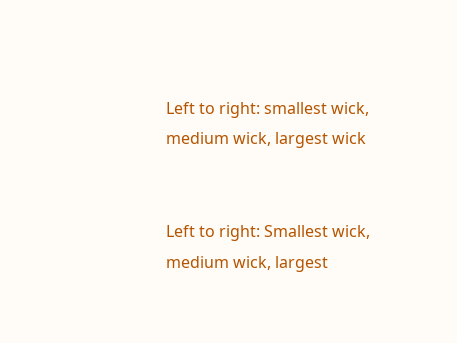Left to right: smallest wick, medium wick, largest wick


Left to right: Smallest wick, medium wick, largest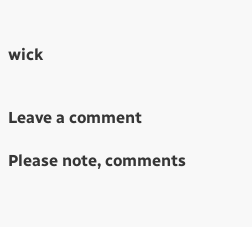wick


Leave a comment

Please note, comments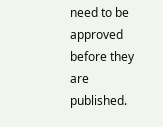need to be approved before they are published.